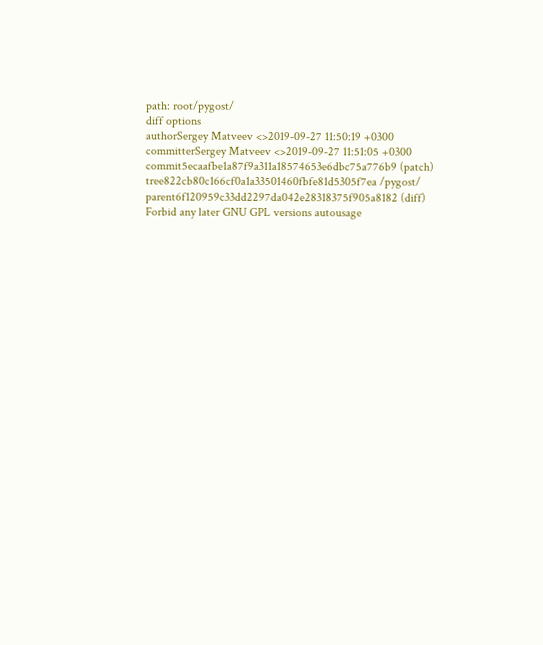path: root/pygost/
diff options
authorSergey Matveev <>2019-09-27 11:50:19 +0300
committerSergey Matveev <>2019-09-27 11:51:05 +0300
commit5ecaafbe1a87f9a311a18574653e6dbc75a776b9 (patch)
tree822cb80c166cf0a1a33501460fbfe81d5305f7ea /pygost/
parent6f120959c33dd2297da042e28318375f905a8182 (diff)
Forbid any later GNU GPL versions autousage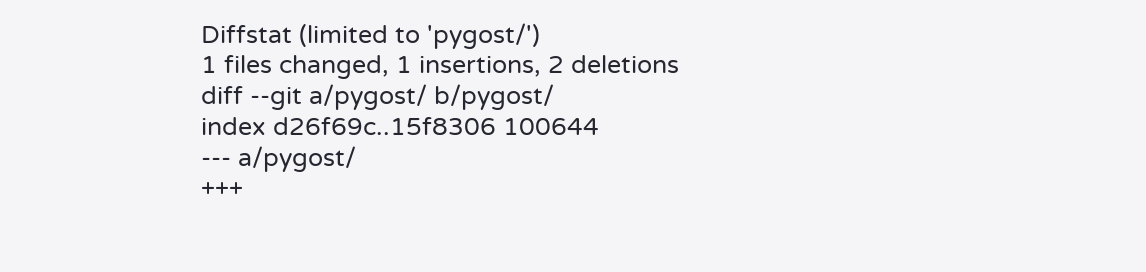Diffstat (limited to 'pygost/')
1 files changed, 1 insertions, 2 deletions
diff --git a/pygost/ b/pygost/
index d26f69c..15f8306 100644
--- a/pygost/
+++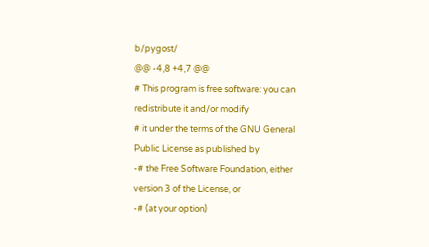b/pygost/
@@ -4,8 +4,7 @@
# This program is free software: you can redistribute it and/or modify
# it under the terms of the GNU General Public License as published by
-# the Free Software Foundation, either version 3 of the License, or
-# (at your option)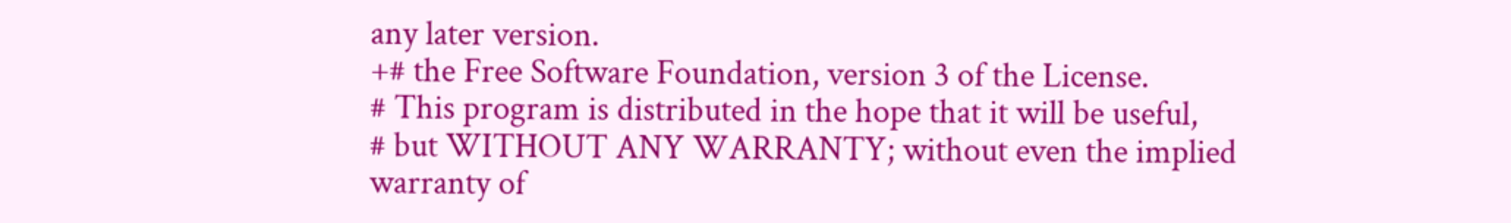any later version.
+# the Free Software Foundation, version 3 of the License.
# This program is distributed in the hope that it will be useful,
# but WITHOUT ANY WARRANTY; without even the implied warranty of